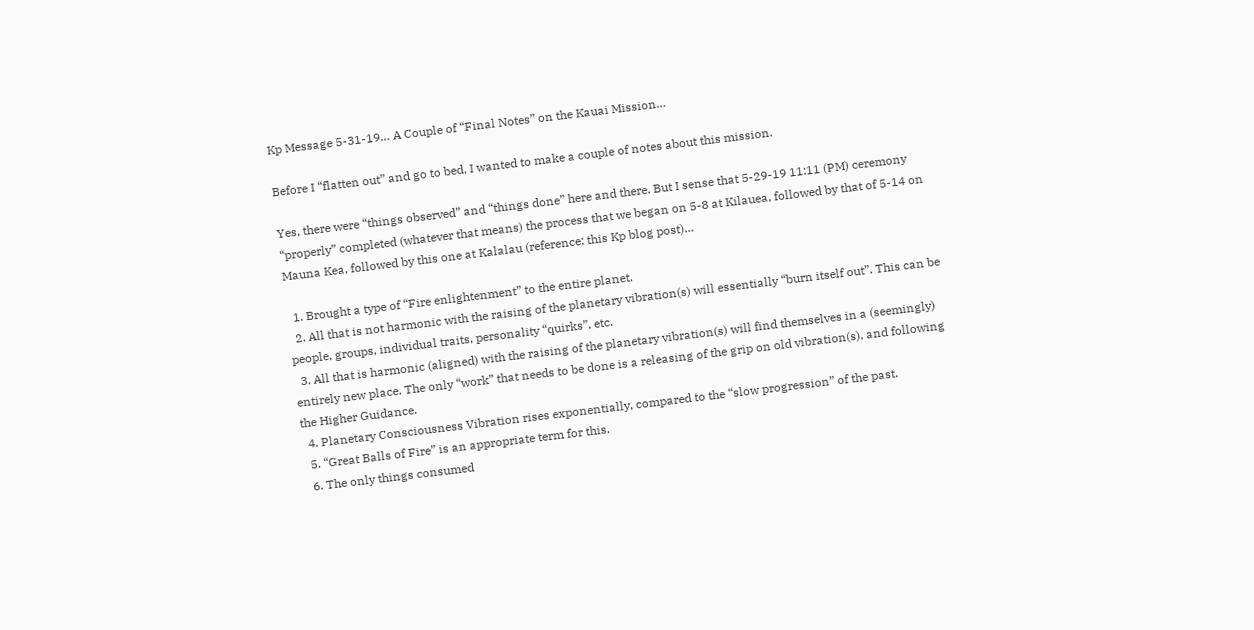Kp Message 5-31-19… A Couple of “Final Notes” on the Kauai Mission…

Before I “flatten out” and go to bed, I wanted to make a couple of notes about this mission.

Yes, there were “things observed” and “things done” here and there. But I sense that 5-29-19 11:11 (PM) ceremony “properly” completed (whatever that means) the process that we began on 5-8 at Kilauea, followed by that of 5-14 on Mauna Kea, followed by this one at Kalalau (reference: this Kp blog post)…

  1. Brought a type of “Fire enlightenment” to the entire planet.
  2. All that is not harmonic with the raising of the planetary vibration(s) will essentially “burn itself out”. This can be people, groups, individual traits, personality “quirks”, etc.
  3. All that is harmonic (aligned) with the raising of the planetary vibration(s) will find themselves in a (seemingly) entirely new place. The only “work” that needs to be done is a releasing of the grip on old vibration(s), and following the Higher Guidance.
  4. Planetary Consciousness Vibration rises exponentially, compared to the “slow progression” of the past.
  5. “Great Balls of Fire” is an appropriate term for this.
  6. The only things consumed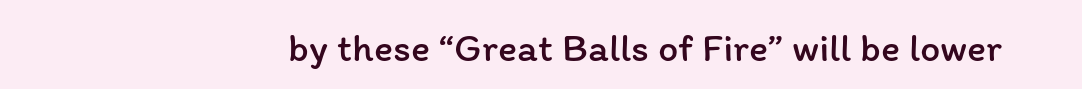by these “Great Balls of Fire” will be lower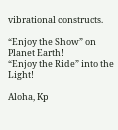vibrational constructs.

“Enjoy the Show” on Planet Earth!
“Enjoy the Ride” into the Light!

Aloha, Kp